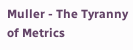Muller - The Tyranny of Metrics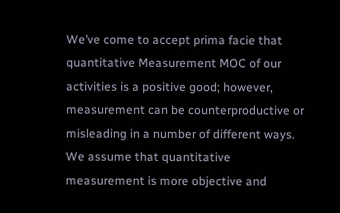We’ve come to accept prima facie that quantitative Measurement MOC of our activities is a positive good; however, measurement can be counterproductive or misleading in a number of different ways. We assume that quantitative measurement is more objective and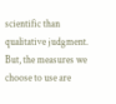scientific than qualitative judgment. But, the measures we choose to use are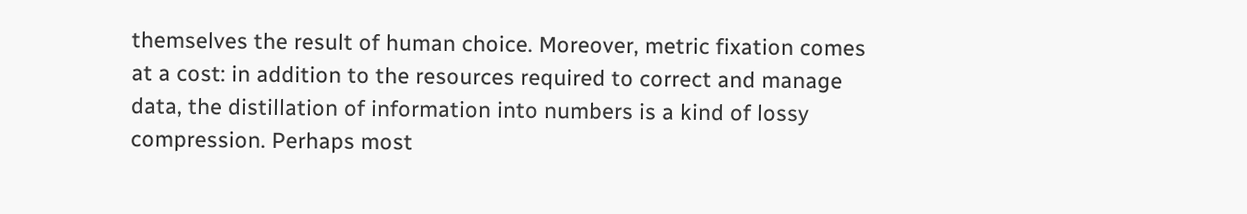themselves the result of human choice. Moreover, metric fixation comes at a cost: in addition to the resources required to correct and manage data, the distillation of information into numbers is a kind of lossy compression. Perhaps most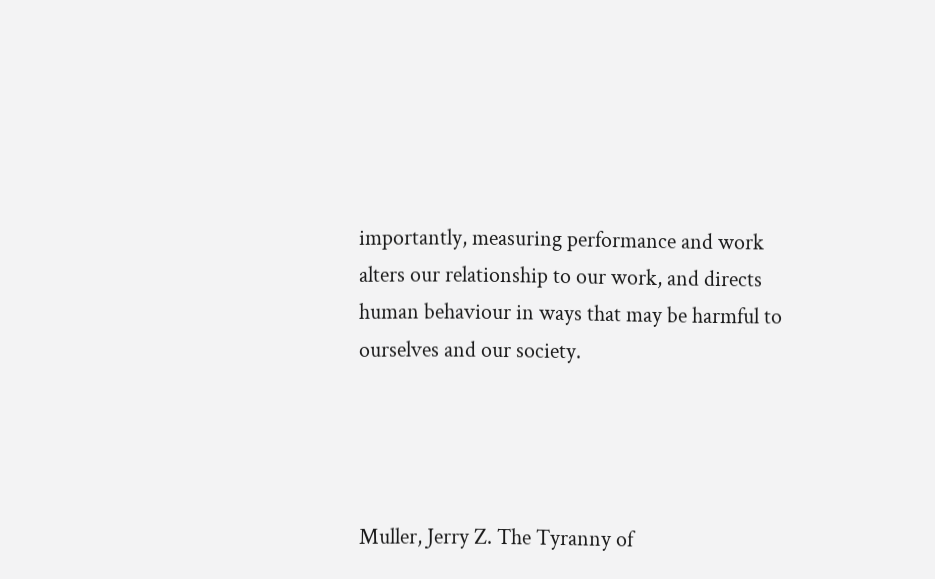importantly, measuring performance and work alters our relationship to our work, and directs human behaviour in ways that may be harmful to ourselves and our society.




Muller, Jerry Z. The Tyranny of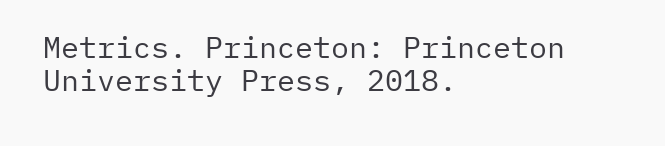Metrics. Princeton: Princeton University Press, 2018.